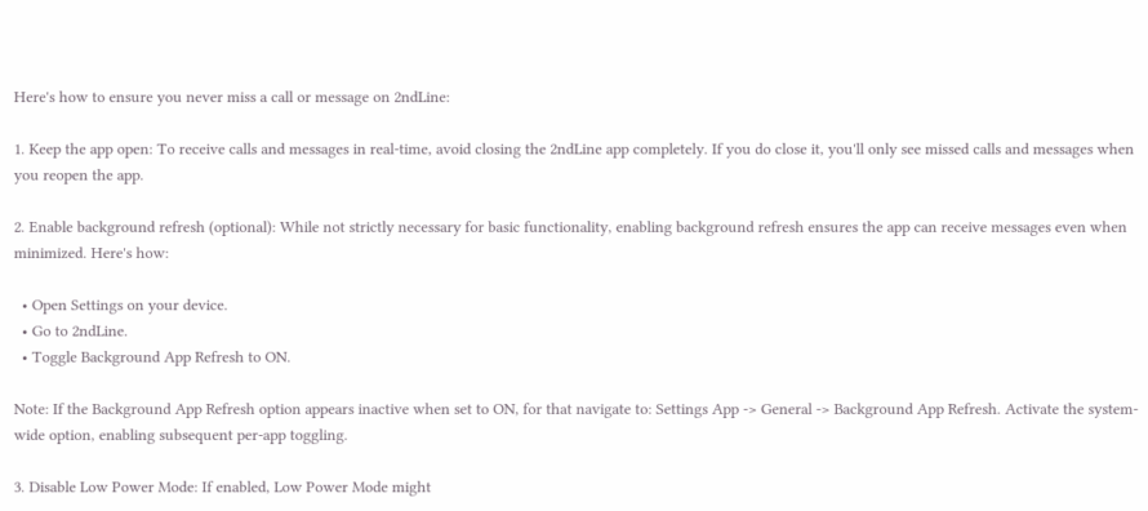Here's how to ensure you never miss a call or message on 2ndLine:

1. Keep the app open: To receive calls and messages in real-time, avoid closing the 2ndLine app completely. If you do close it, you'll only see missed calls and messages when you reopen the app.

2. Enable background refresh (optional): While not strictly necessary for basic functionality, enabling background refresh ensures the app can receive messages even when minimized. Here's how:

  • Open Settings on your device.
  • Go to 2ndLine.
  • Toggle Background App Refresh to ON.

Note: If the Background App Refresh option appears inactive when set to ON, for that navigate to: Settings App -> General -> Background App Refresh. Activate the system-wide option, enabling subsequent per-app toggling.

3. Disable Low Power Mode: If enabled, Low Power Mode might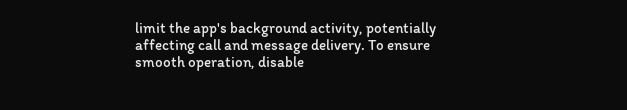limit the app's background activity, potentially affecting call and message delivery. To ensure smooth operation, disable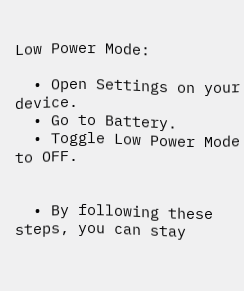Low Power Mode:

  • Open Settings on your device.
  • Go to Battery.
  • Toggle Low Power Mode to OFF.


  • By following these steps, you can stay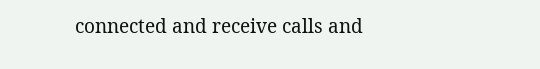connected and receive calls and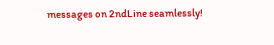messages on 2ndLine seamlessly!